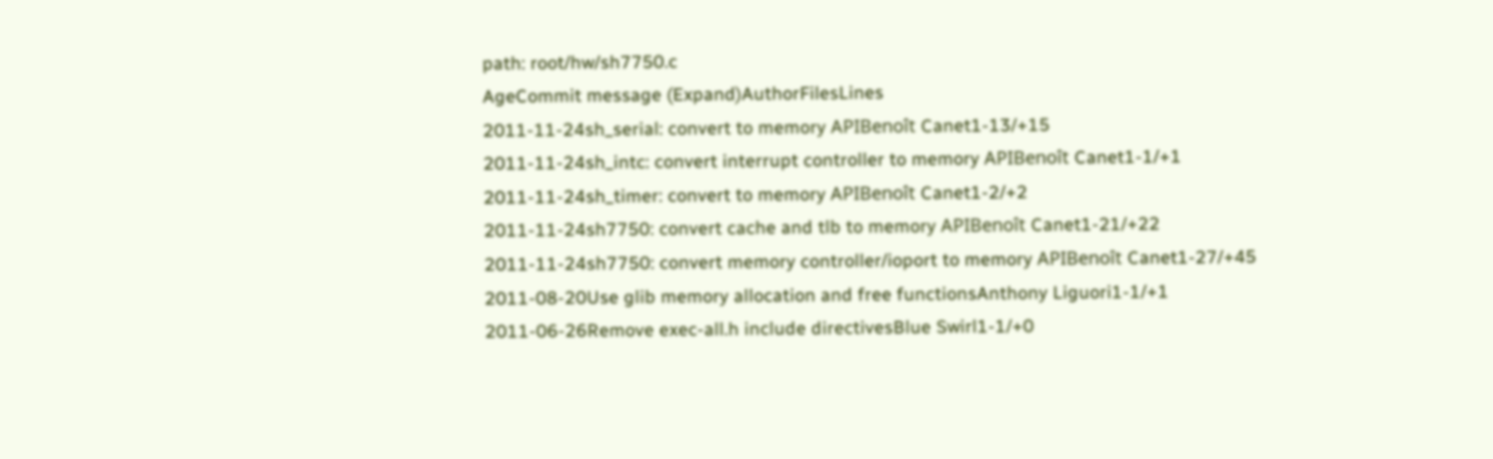path: root/hw/sh7750.c
AgeCommit message (Expand)AuthorFilesLines
2011-11-24sh_serial: convert to memory APIBenoît Canet1-13/+15
2011-11-24sh_intc: convert interrupt controller to memory APIBenoît Canet1-1/+1
2011-11-24sh_timer: convert to memory APIBenoît Canet1-2/+2
2011-11-24sh7750: convert cache and tlb to memory APIBenoît Canet1-21/+22
2011-11-24sh7750: convert memory controller/ioport to memory APIBenoît Canet1-27/+45
2011-08-20Use glib memory allocation and free functionsAnthony Liguori1-1/+1
2011-06-26Remove exec-all.h include directivesBlue Swirl1-1/+0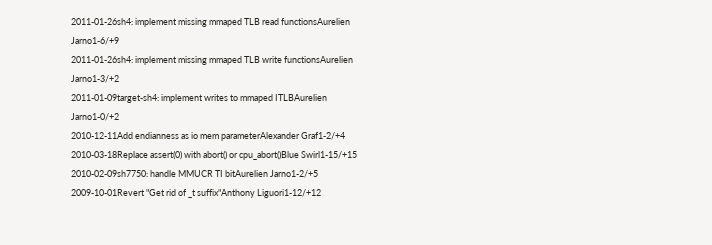2011-01-26sh4: implement missing mmaped TLB read functionsAurelien Jarno1-6/+9
2011-01-26sh4: implement missing mmaped TLB write functionsAurelien Jarno1-3/+2
2011-01-09target-sh4: implement writes to mmaped ITLBAurelien Jarno1-0/+2
2010-12-11Add endianness as io mem parameterAlexander Graf1-2/+4
2010-03-18Replace assert(0) with abort() or cpu_abort()Blue Swirl1-15/+15
2010-02-09sh7750: handle MMUCR TI bitAurelien Jarno1-2/+5
2009-10-01Revert "Get rid of _t suffix"Anthony Liguori1-12/+12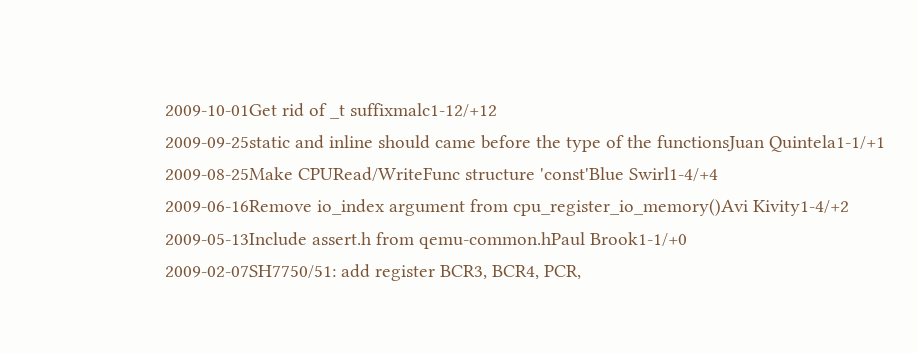2009-10-01Get rid of _t suffixmalc1-12/+12
2009-09-25static and inline should came before the type of the functionsJuan Quintela1-1/+1
2009-08-25Make CPURead/WriteFunc structure 'const'Blue Swirl1-4/+4
2009-06-16Remove io_index argument from cpu_register_io_memory()Avi Kivity1-4/+2
2009-05-13Include assert.h from qemu-common.hPaul Brook1-1/+0
2009-02-07SH7750/51: add register BCR3, BCR4, PCR,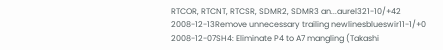RTCOR, RTCNT, RTCSR, SDMR2, SDMR3 an...aurel321-10/+42
2008-12-13Remove unnecessary trailing newlinesblueswir11-1/+0
2008-12-07SH4: Eliminate P4 to A7 mangling (Takashi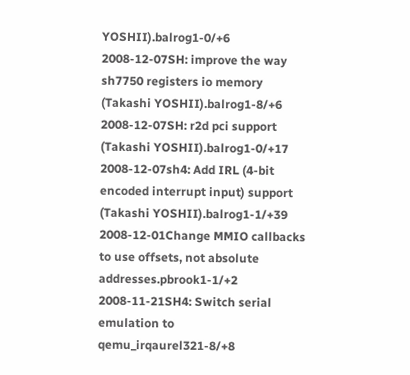YOSHII).balrog1-0/+6
2008-12-07SH: improve the way sh7750 registers io memory (Takashi YOSHII).balrog1-8/+6
2008-12-07SH: r2d pci support (Takashi YOSHII).balrog1-0/+17
2008-12-07sh4: Add IRL (4-bit encoded interrupt input) support (Takashi YOSHII).balrog1-1/+39
2008-12-01Change MMIO callbacks to use offsets, not absolute addresses.pbrook1-1/+2
2008-11-21SH4: Switch serial emulation to qemu_irqaurel321-8/+8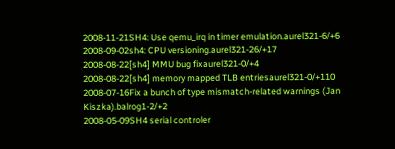2008-11-21SH4: Use qemu_irq in timer emulation.aurel321-6/+6
2008-09-02sh4: CPU versioning.aurel321-26/+17
2008-08-22[sh4] MMU bug fixaurel321-0/+4
2008-08-22[sh4] memory mapped TLB entriesaurel321-0/+110
2008-07-16Fix a bunch of type mismatch-related warnings (Jan Kiszka).balrog1-2/+2
2008-05-09SH4 serial controler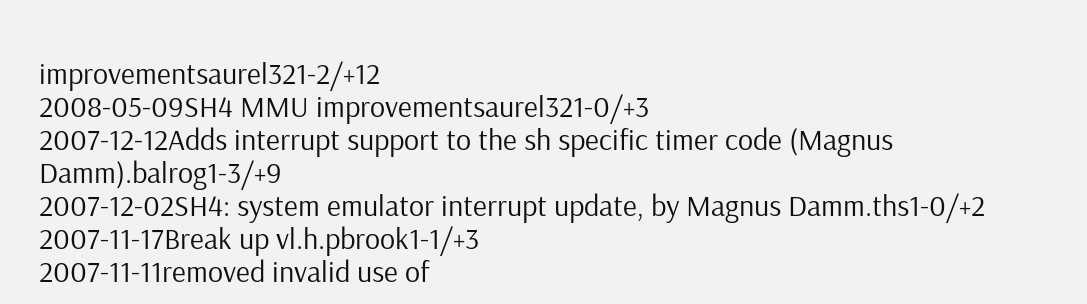improvementsaurel321-2/+12
2008-05-09SH4 MMU improvementsaurel321-0/+3
2007-12-12Adds interrupt support to the sh specific timer code (Magnus Damm).balrog1-3/+9
2007-12-02SH4: system emulator interrupt update, by Magnus Damm.ths1-0/+2
2007-11-17Break up vl.h.pbrook1-1/+3
2007-11-11removed invalid use of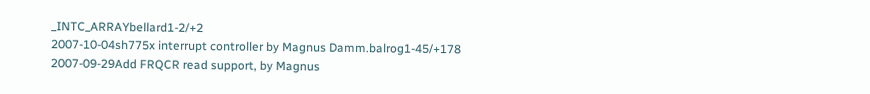_INTC_ARRAYbellard1-2/+2
2007-10-04sh775x interrupt controller by Magnus Damm.balrog1-45/+178
2007-09-29Add FRQCR read support, by Magnus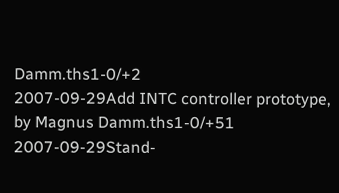Damm.ths1-0/+2
2007-09-29Add INTC controller prototype, by Magnus Damm.ths1-0/+51
2007-09-29Stand-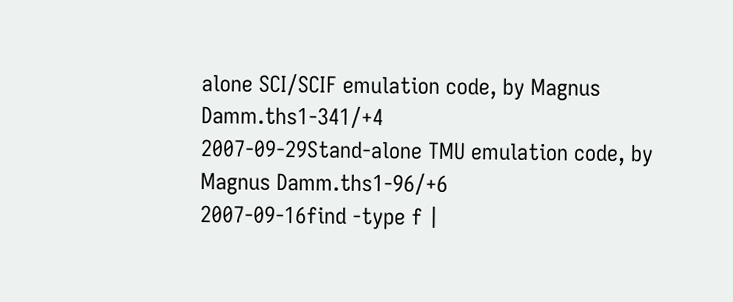alone SCI/SCIF emulation code, by Magnus Damm.ths1-341/+4
2007-09-29Stand-alone TMU emulation code, by Magnus Damm.ths1-96/+6
2007-09-16find -type f |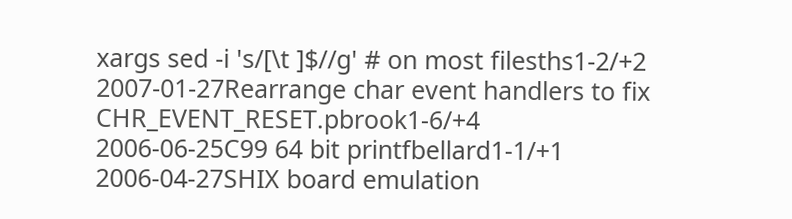xargs sed -i 's/[\t ]$//g' # on most filesths1-2/+2
2007-01-27Rearrange char event handlers to fix CHR_EVENT_RESET.pbrook1-6/+4
2006-06-25C99 64 bit printfbellard1-1/+1
2006-04-27SHIX board emulation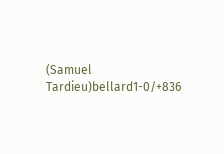(Samuel Tardieu)bellard1-0/+836